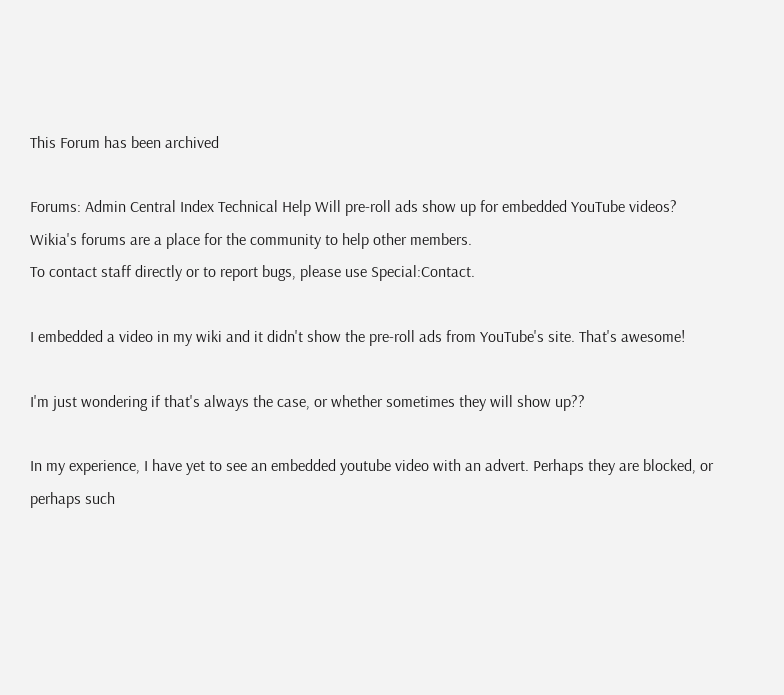This Forum has been archived

Forums: Admin Central Index Technical Help Will pre-roll ads show up for embedded YouTube videos?
Wikia's forums are a place for the community to help other members.
To contact staff directly or to report bugs, please use Special:Contact.

I embedded a video in my wiki and it didn't show the pre-roll ads from YouTube's site. That's awesome!

I'm just wondering if that's always the case, or whether sometimes they will show up??

In my experience, I have yet to see an embedded youtube video with an advert. Perhaps they are blocked, or perhaps such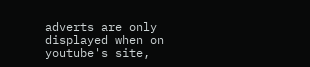adverts are only displayed when on youtube's site,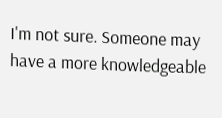I'm not sure. Someone may have a more knowledgeable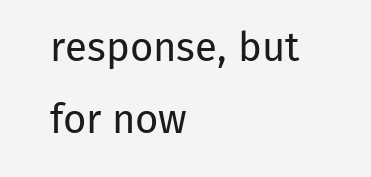response, but for now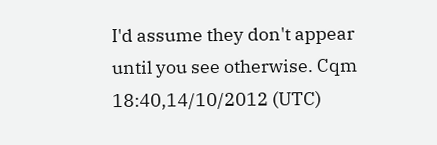I'd assume they don't appear until you see otherwise. Cqm 18:40,14/10/2012 (UTC)